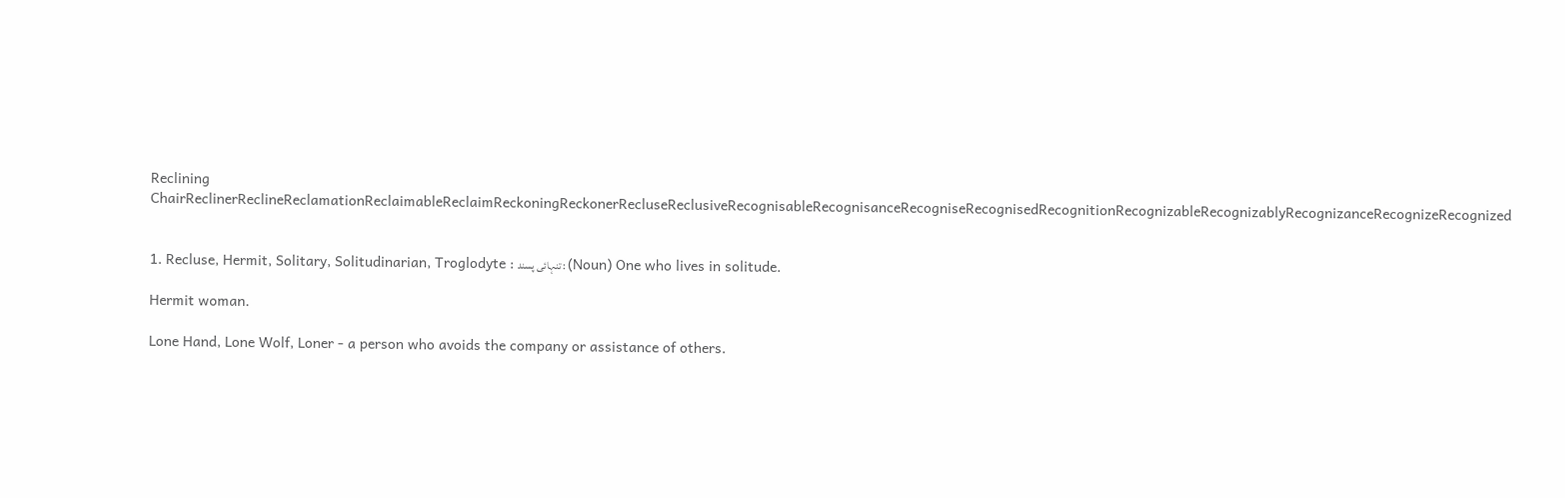Reclining ChairReclinerReclineReclamationReclaimableReclaimReckoningReckonerRecluseReclusiveRecognisableRecognisanceRecogniseRecognisedRecognitionRecognizableRecognizablyRecognizanceRecognizeRecognized


1. Recluse, Hermit, Solitary, Solitudinarian, Troglodyte : تنہائی پسند : (Noun) One who lives in solitude.

Hermit woman.

Lone Hand, Lone Wolf, Loner - a person who avoids the company or assistance of others.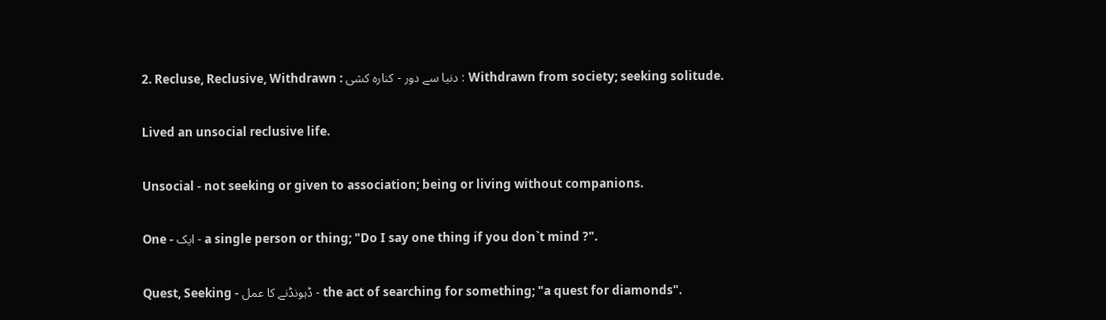2. Recluse, Reclusive, Withdrawn : دنیا سے دور - کنارہ کشی : Withdrawn from society; seeking solitude.

Lived an unsocial reclusive life.

Unsocial - not seeking or given to association; being or living without companions.

One - ایک - a single person or thing; "Do I say one thing if you don`t mind ?".

Quest, Seeking - ڈہونڈنے کا عمل - the act of searching for something; "a quest for diamonds".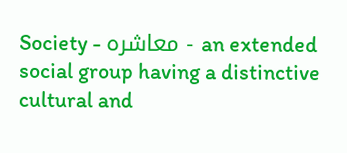Society - معاشرہ - an extended social group having a distinctive cultural and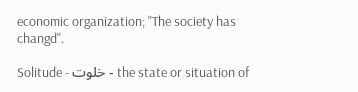economic organization; "The society has changd".

Solitude - خلوت - the state or situation of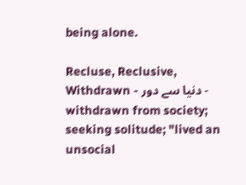being alone.

Recluse, Reclusive, Withdrawn - دنیا سے دور - withdrawn from society; seeking solitude; "lived an unsocial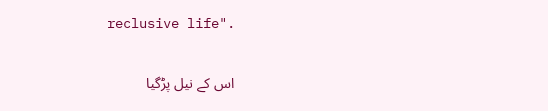reclusive life".

اس کے نیل پڑگیا